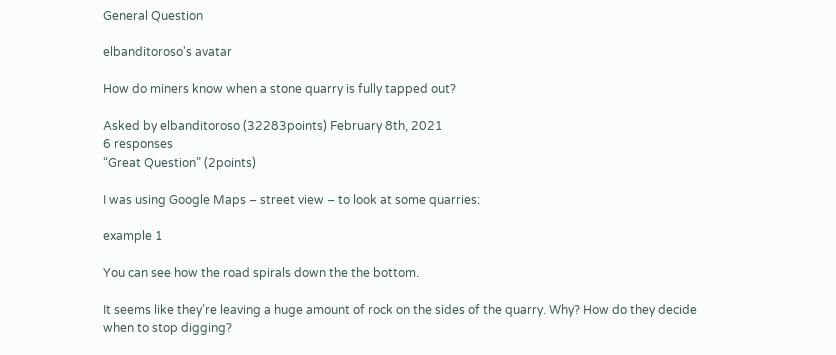General Question

elbanditoroso's avatar

How do miners know when a stone quarry is fully tapped out?

Asked by elbanditoroso (32283points) February 8th, 2021
6 responses
“Great Question” (2points)

I was using Google Maps – street view – to look at some quarries:

example 1

You can see how the road spirals down the the bottom.

It seems like they’re leaving a huge amount of rock on the sides of the quarry. Why? How do they decide when to stop digging?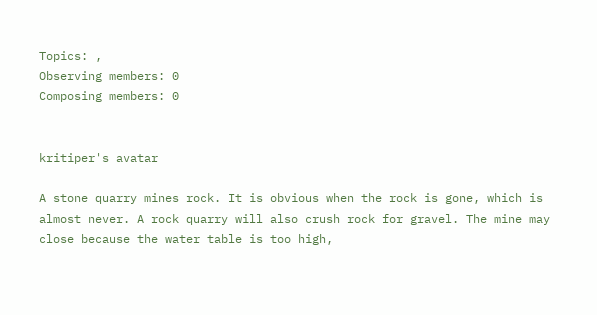Topics: ,
Observing members: 0
Composing members: 0


kritiper's avatar

A stone quarry mines rock. It is obvious when the rock is gone, which is almost never. A rock quarry will also crush rock for gravel. The mine may close because the water table is too high,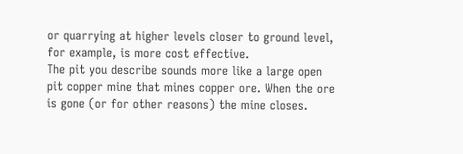or quarrying at higher levels closer to ground level, for example, is more cost effective.
The pit you describe sounds more like a large open pit copper mine that mines copper ore. When the ore is gone (or for other reasons) the mine closes.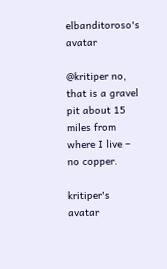elbanditoroso's avatar

@kritiper no, that is a gravel pit about 15 miles from where I live – no copper.

kritiper's avatar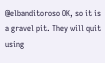@elbanditoroso OK, so it is a gravel pit. They will quit using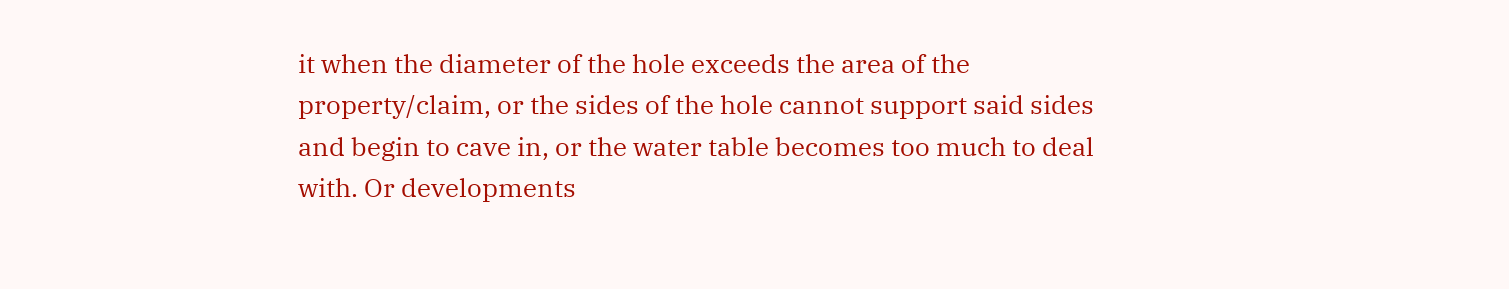it when the diameter of the hole exceeds the area of the property/claim, or the sides of the hole cannot support said sides and begin to cave in, or the water table becomes too much to deal with. Or developments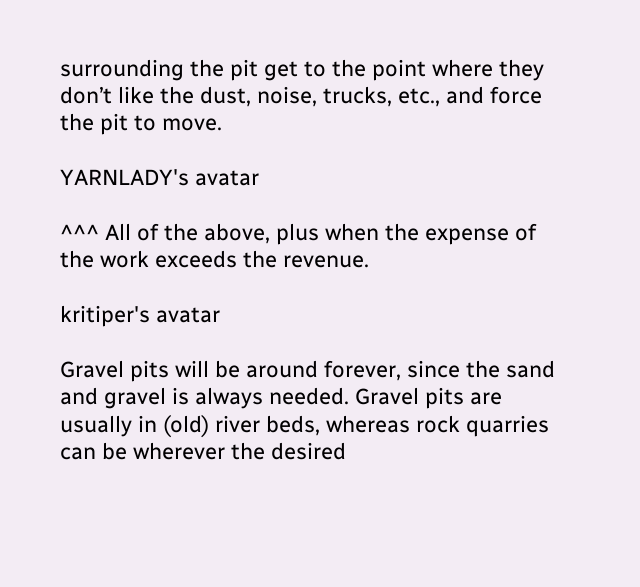surrounding the pit get to the point where they don’t like the dust, noise, trucks, etc., and force the pit to move.

YARNLADY's avatar

^^^ All of the above, plus when the expense of the work exceeds the revenue.

kritiper's avatar

Gravel pits will be around forever, since the sand and gravel is always needed. Gravel pits are usually in (old) river beds, whereas rock quarries can be wherever the desired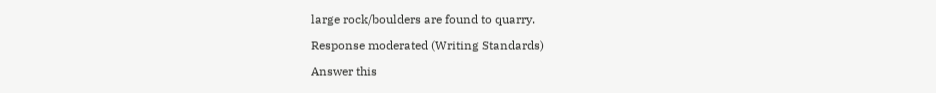large rock/boulders are found to quarry.

Response moderated (Writing Standards)

Answer this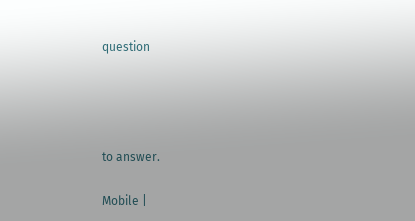question




to answer.

Mobile |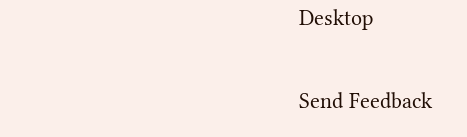Desktop

Send Feedback